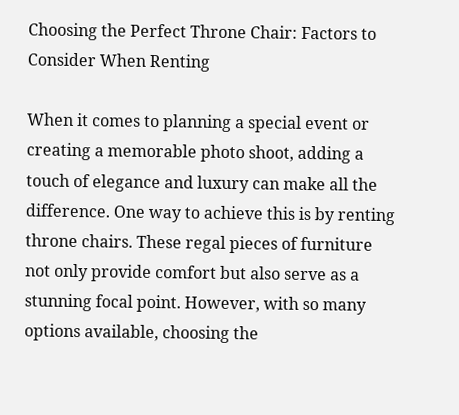Choosing the Perfect Throne Chair: Factors to Consider When Renting

When it comes to planning a special event or creating a memorable photo shoot, adding a touch of elegance and luxury can make all the difference. One way to achieve this is by renting throne chairs. These regal pieces of furniture not only provide comfort but also serve as a stunning focal point. However, with so many options available, choosing the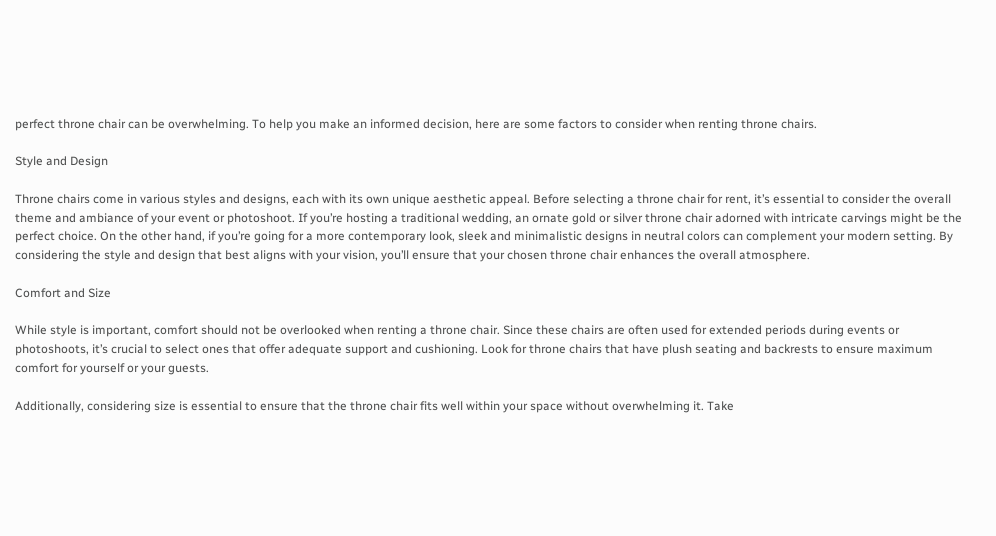perfect throne chair can be overwhelming. To help you make an informed decision, here are some factors to consider when renting throne chairs.

Style and Design

Throne chairs come in various styles and designs, each with its own unique aesthetic appeal. Before selecting a throne chair for rent, it’s essential to consider the overall theme and ambiance of your event or photoshoot. If you’re hosting a traditional wedding, an ornate gold or silver throne chair adorned with intricate carvings might be the perfect choice. On the other hand, if you’re going for a more contemporary look, sleek and minimalistic designs in neutral colors can complement your modern setting. By considering the style and design that best aligns with your vision, you’ll ensure that your chosen throne chair enhances the overall atmosphere.

Comfort and Size

While style is important, comfort should not be overlooked when renting a throne chair. Since these chairs are often used for extended periods during events or photoshoots, it’s crucial to select ones that offer adequate support and cushioning. Look for throne chairs that have plush seating and backrests to ensure maximum comfort for yourself or your guests.

Additionally, considering size is essential to ensure that the throne chair fits well within your space without overwhelming it. Take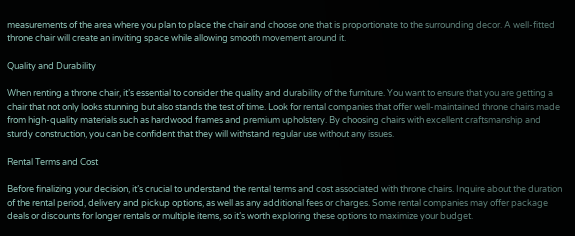measurements of the area where you plan to place the chair and choose one that is proportionate to the surrounding decor. A well-fitted throne chair will create an inviting space while allowing smooth movement around it.

Quality and Durability

When renting a throne chair, it’s essential to consider the quality and durability of the furniture. You want to ensure that you are getting a chair that not only looks stunning but also stands the test of time. Look for rental companies that offer well-maintained throne chairs made from high-quality materials such as hardwood frames and premium upholstery. By choosing chairs with excellent craftsmanship and sturdy construction, you can be confident that they will withstand regular use without any issues.

Rental Terms and Cost

Before finalizing your decision, it’s crucial to understand the rental terms and cost associated with throne chairs. Inquire about the duration of the rental period, delivery and pickup options, as well as any additional fees or charges. Some rental companies may offer package deals or discounts for longer rentals or multiple items, so it’s worth exploring these options to maximize your budget.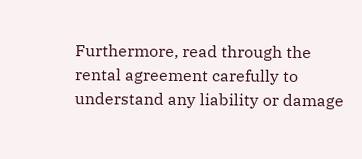Furthermore, read through the rental agreement carefully to understand any liability or damage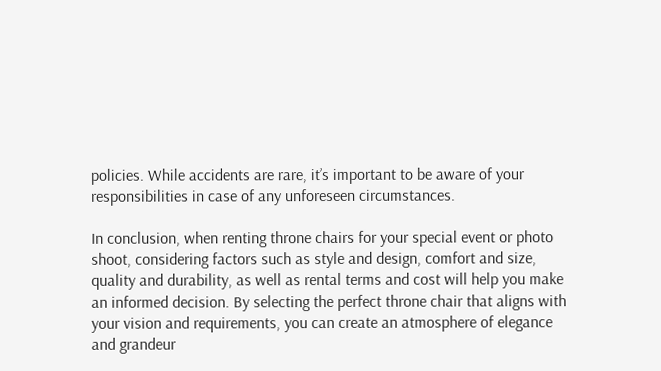policies. While accidents are rare, it’s important to be aware of your responsibilities in case of any unforeseen circumstances.

In conclusion, when renting throne chairs for your special event or photo shoot, considering factors such as style and design, comfort and size, quality and durability, as well as rental terms and cost will help you make an informed decision. By selecting the perfect throne chair that aligns with your vision and requirements, you can create an atmosphere of elegance and grandeur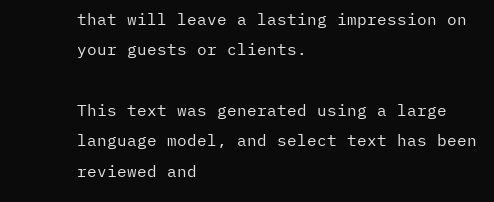that will leave a lasting impression on your guests or clients.

This text was generated using a large language model, and select text has been reviewed and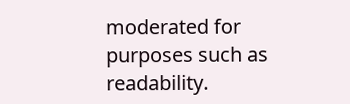moderated for purposes such as readability.